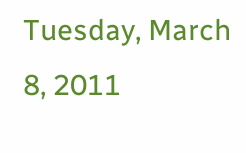Tuesday, March 8, 2011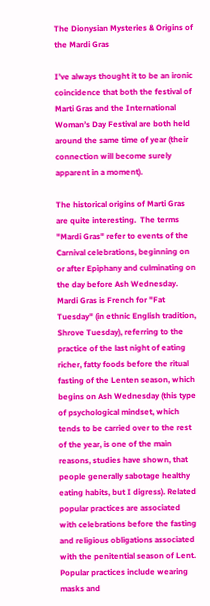The Dionysian Mysteries & Origins of the Mardi Gras

I’ve always thought it to be an ironic coincidence that both the festival of Marti Gras and the International Woman’s Day Festival are both held around the same time of year (their connection will become surely apparent in a moment).

The historical origins of Marti Gras are quite interesting.  The terms "Mardi Gras" refer to events of the Carnival celebrations, beginning on or after Epiphany and culminating on the day before Ash Wednesday. Mardi Gras is French for "Fat Tuesday" (in ethnic English tradition, Shrove Tuesday), referring to the practice of the last night of eating richer, fatty foods before the ritual fasting of the Lenten season, which begins on Ash Wednesday (this type of psychological mindset, which tends to be carried over to the rest of the year, is one of the main reasons, studies have shown, that people generally sabotage healthy eating habits, but I digress). Related popular practices are associated with celebrations before the fasting and religious obligations associated with the penitential season of Lent.  Popular practices include wearing masks and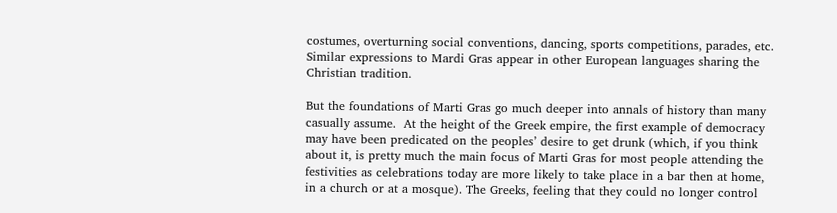costumes, overturning social conventions, dancing, sports competitions, parades, etc. Similar expressions to Mardi Gras appear in other European languages sharing the Christian tradition.

But the foundations of Marti Gras go much deeper into annals of history than many casually assume.  At the height of the Greek empire, the first example of democracy may have been predicated on the peoples’ desire to get drunk (which, if you think about it, is pretty much the main focus of Marti Gras for most people attending the festivities as celebrations today are more likely to take place in a bar then at home, in a church or at a mosque). The Greeks, feeling that they could no longer control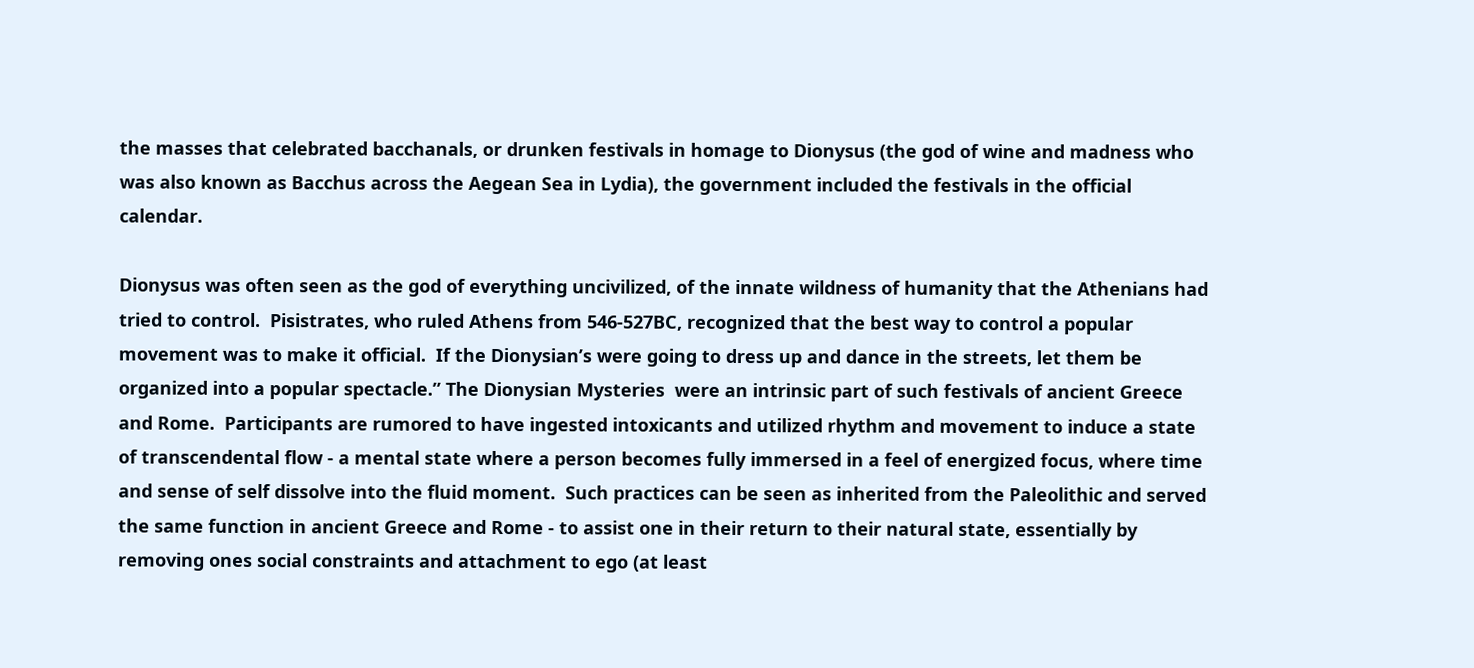the masses that celebrated bacchanals, or drunken festivals in homage to Dionysus (the god of wine and madness who was also known as Bacchus across the Aegean Sea in Lydia), the government included the festivals in the official calendar.

Dionysus was often seen as the god of everything uncivilized, of the innate wildness of humanity that the Athenians had tried to control.  Pisistrates, who ruled Athens from 546-527BC, recognized that the best way to control a popular movement was to make it official.  If the Dionysian’s were going to dress up and dance in the streets, let them be organized into a popular spectacle.” The Dionysian Mysteries  were an intrinsic part of such festivals of ancient Greece and Rome.  Participants are rumored to have ingested intoxicants and utilized rhythm and movement to induce a state of transcendental flow - a mental state where a person becomes fully immersed in a feel of energized focus, where time and sense of self dissolve into the fluid moment.  Such practices can be seen as inherited from the Paleolithic and served the same function in ancient Greece and Rome - to assist one in their return to their natural state, essentially by removing ones social constraints and attachment to ego (at least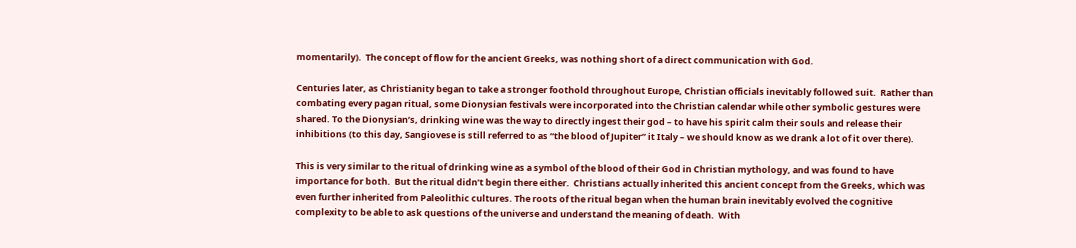momentarily).  The concept of flow for the ancient Greeks, was nothing short of a direct communication with God.

Centuries later, as Christianity began to take a stronger foothold throughout Europe, Christian officials inevitably followed suit.  Rather than combating every pagan ritual, some Dionysian festivals were incorporated into the Christian calendar while other symbolic gestures were shared. To the Dionysian’s, drinking wine was the way to directly ingest their god – to have his spirit calm their souls and release their inhibitions (to this day, Sangiovese is still referred to as “the blood of Jupiter” it Italy – we should know as we drank a lot of it over there).

This is very similar to the ritual of drinking wine as a symbol of the blood of their God in Christian mythology, and was found to have importance for both.  But the ritual didn’t begin there either.  Christians actually inherited this ancient concept from the Greeks, which was even further inherited from Paleolithic cultures. The roots of the ritual began when the human brain inevitably evolved the cognitive complexity to be able to ask questions of the universe and understand the meaning of death.  With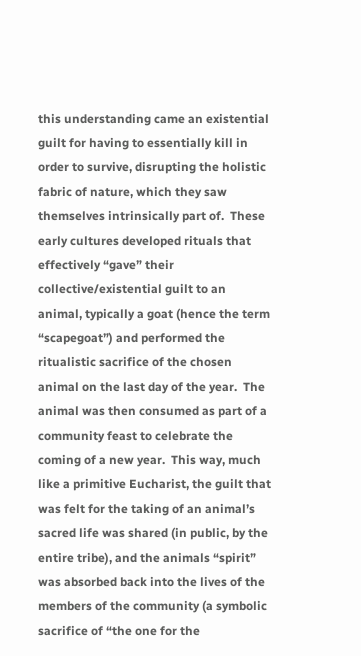this understanding came an existential guilt for having to essentially kill in order to survive, disrupting the holistic fabric of nature, which they saw themselves intrinsically part of.  These early cultures developed rituals that effectively “gave” their collective/existential guilt to an animal, typically a goat (hence the term “scapegoat”) and performed the ritualistic sacrifice of the chosen animal on the last day of the year.  The animal was then consumed as part of a community feast to celebrate the coming of a new year.  This way, much like a primitive Eucharist, the guilt that was felt for the taking of an animal’s sacred life was shared (in public, by the entire tribe), and the animals “spirit” was absorbed back into the lives of the members of the community (a symbolic sacrifice of “the one for the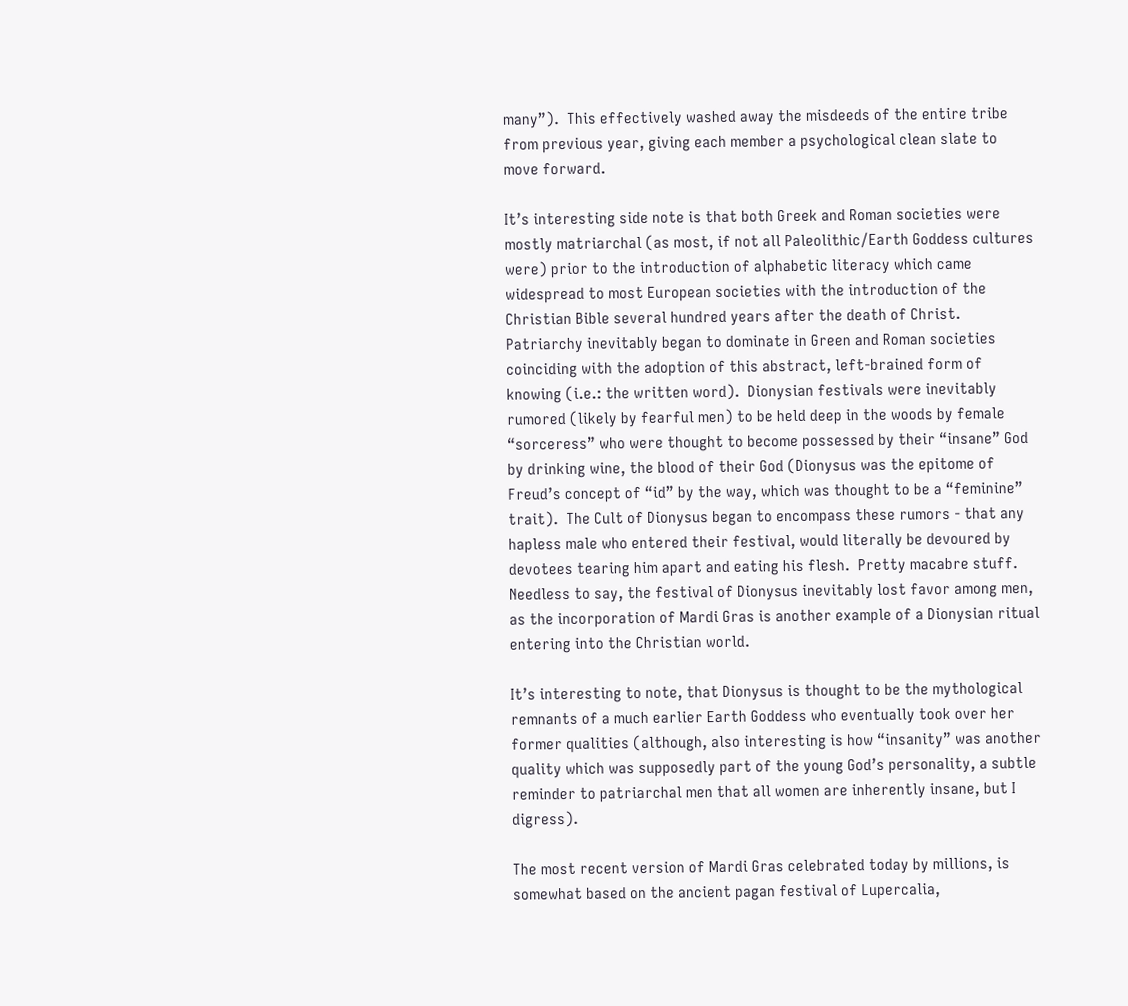many”).  This effectively washed away the misdeeds of the entire tribe from previous year, giving each member a psychological clean slate to move forward.

It’s interesting side note is that both Greek and Roman societies were mostly matriarchal (as most, if not all Paleolithic/Earth Goddess cultures were) prior to the introduction of alphabetic literacy which came widespread to most European societies with the introduction of the Christian Bible several hundred years after the death of Christ.  Patriarchy inevitably began to dominate in Green and Roman societies coinciding with the adoption of this abstract, left-brained form of knowing (i.e.: the written word).  Dionysian festivals were inevitably rumored (likely by fearful men) to be held deep in the woods by female “sorceress” who were thought to become possessed by their “insane” God by drinking wine, the blood of their God (Dionysus was the epitome of Freud’s concept of “id” by the way, which was thought to be a “feminine” trait).  The Cult of Dionysus began to encompass these rumors - that any hapless male who entered their festival, would literally be devoured by devotees tearing him apart and eating his flesh.  Pretty macabre stuff.  Needless to say, the festival of Dionysus inevitably lost favor among men, as the incorporation of Mardi Gras is another example of a Dionysian ritual entering into the Christian world.

It’s interesting to note, that Dionysus is thought to be the mythological remnants of a much earlier Earth Goddess who eventually took over her former qualities (although, also interesting is how “insanity” was another quality which was supposedly part of the young God’s personality, a subtle reminder to patriarchal men that all women are inherently insane, but I digress).

The most recent version of Mardi Gras celebrated today by millions, is somewhat based on the ancient pagan festival of Lupercalia,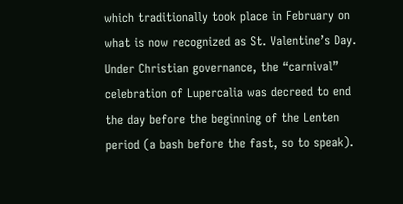which traditionally took place in February on what is now recognized as St. Valentine’s Day. Under Christian governance, the “carnival” celebration of Lupercalia was decreed to end the day before the beginning of the Lenten period (a bash before the fast, so to speak).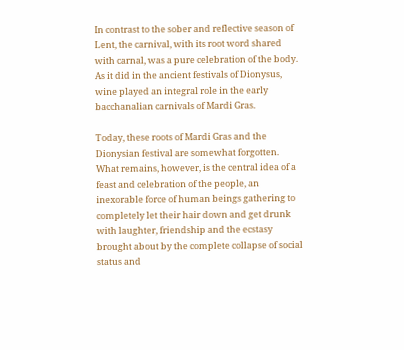In contrast to the sober and reflective season of Lent, the carnival, with its root word shared with carnal, was a pure celebration of the body. As it did in the ancient festivals of Dionysus, wine played an integral role in the early bacchanalian carnivals of Mardi Gras.

Today, these roots of Mardi Gras and the Dionysian festival are somewhat forgotten. What remains, however, is the central idea of a feast and celebration of the people, an inexorable force of human beings gathering to completely let their hair down and get drunk with laughter, friendship and the ecstasy brought about by the complete collapse of social status and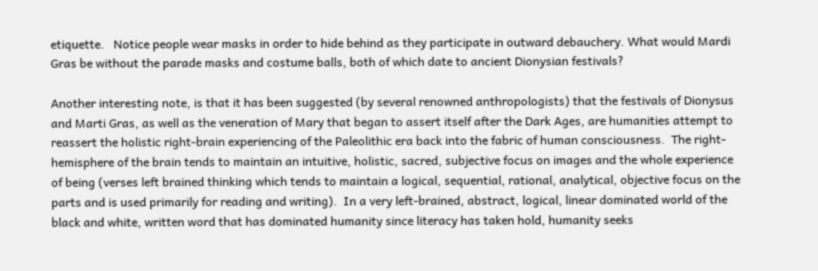etiquette.   Notice people wear masks in order to hide behind as they participate in outward debauchery. What would Mardi Gras be without the parade masks and costume balls, both of which date to ancient Dionysian festivals?

Another interesting note, is that it has been suggested (by several renowned anthropologists) that the festivals of Dionysus and Marti Gras, as well as the veneration of Mary that began to assert itself after the Dark Ages, are humanities attempt to reassert the holistic right-brain experiencing of the Paleolithic era back into the fabric of human consciousness.  The right-hemisphere of the brain tends to maintain an intuitive, holistic, sacred, subjective focus on images and the whole experience of being (verses left brained thinking which tends to maintain a logical, sequential, rational, analytical, objective focus on the parts and is used primarily for reading and writing).  In a very left-brained, abstract, logical, linear dominated world of the black and white, written word that has dominated humanity since literacy has taken hold, humanity seeks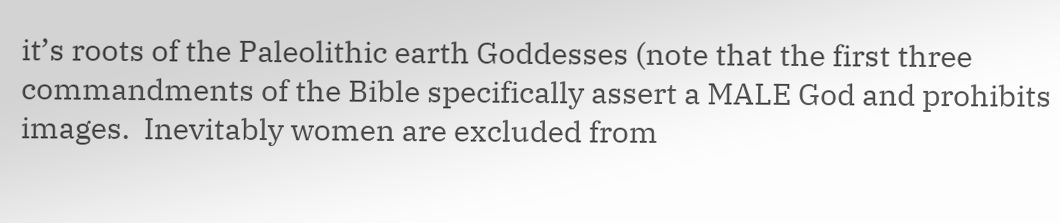it’s roots of the Paleolithic earth Goddesses (note that the first three commandments of the Bible specifically assert a MALE God and prohibits images.  Inevitably women are excluded from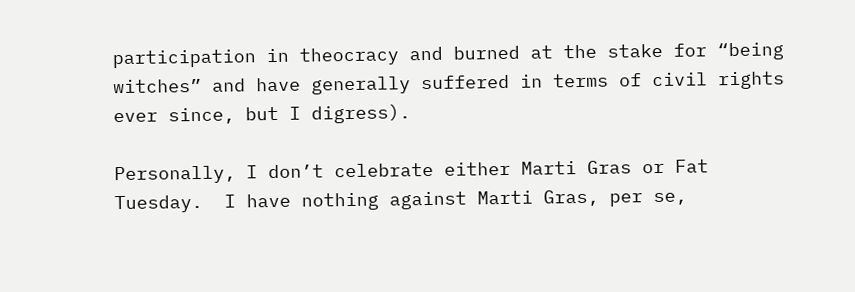participation in theocracy and burned at the stake for “being witches” and have generally suffered in terms of civil rights ever since, but I digress).

Personally, I don’t celebrate either Marti Gras or Fat Tuesday.  I have nothing against Marti Gras, per se,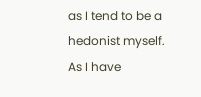as I tend to be a hedonist myself.  As I have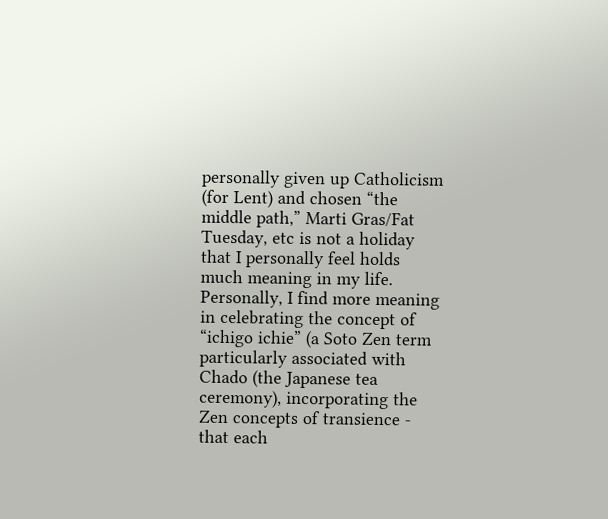personally given up Catholicism (for Lent) and chosen “the middle path,” Marti Gras/Fat Tuesday, etc is not a holiday that I personally feel holds much meaning in my life.  Personally, I find more meaning in celebrating the concept of “ichigo ichie” (a Soto Zen term particularly associated with Chado (the Japanese tea ceremony), incorporating the Zen concepts of transience - that each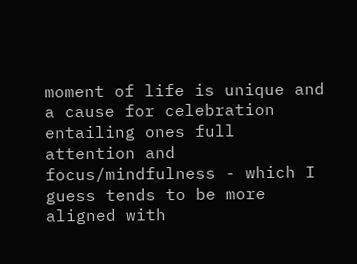moment of life is unique and a cause for celebration entailing ones full attention and focus/mindfulness - which I guess tends to be more aligned with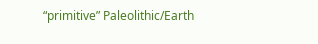“primitive” Paleolithic/Earth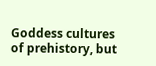Goddess cultures of prehistory, but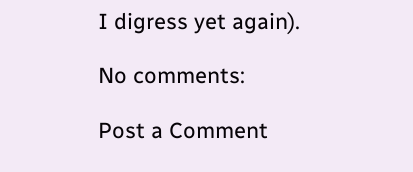I digress yet again).

No comments:

Post a Comment